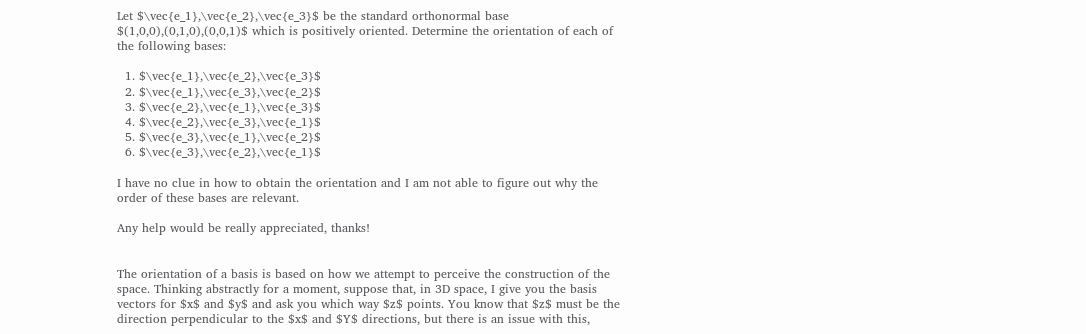Let $\vec{e_1},\vec{e_2},\vec{e_3}$ be the standard orthonormal base $(1,0,0),(0,1,0),(0,0,1)$ which is positively oriented. Determine the orientation of each of the following bases:

  1. $\vec{e_1},\vec{e_2},\vec{e_3}$
  2. $\vec{e_1},\vec{e_3},\vec{e_2}$
  3. $\vec{e_2},\vec{e_1},\vec{e_3}$
  4. $\vec{e_2},\vec{e_3},\vec{e_1}$
  5. $\vec{e_3},\vec{e_1},\vec{e_2}$
  6. $\vec{e_3},\vec{e_2},\vec{e_1}$

I have no clue in how to obtain the orientation and I am not able to figure out why the order of these bases are relevant.

Any help would be really appreciated, thanks!


The orientation of a basis is based on how we attempt to perceive the construction of the space. Thinking abstractly for a moment, suppose that, in 3D space, I give you the basis vectors for $x$ and $y$ and ask you which way $z$ points. You know that $z$ must be the direction perpendicular to the $x$ and $Y$ directions, but there is an issue with this,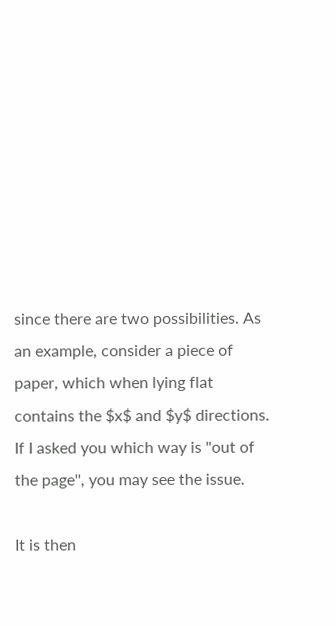since there are two possibilities. As an example, consider a piece of paper, which when lying flat contains the $x$ and $y$ directions. If I asked you which way is "out of the page'', you may see the issue.

It is then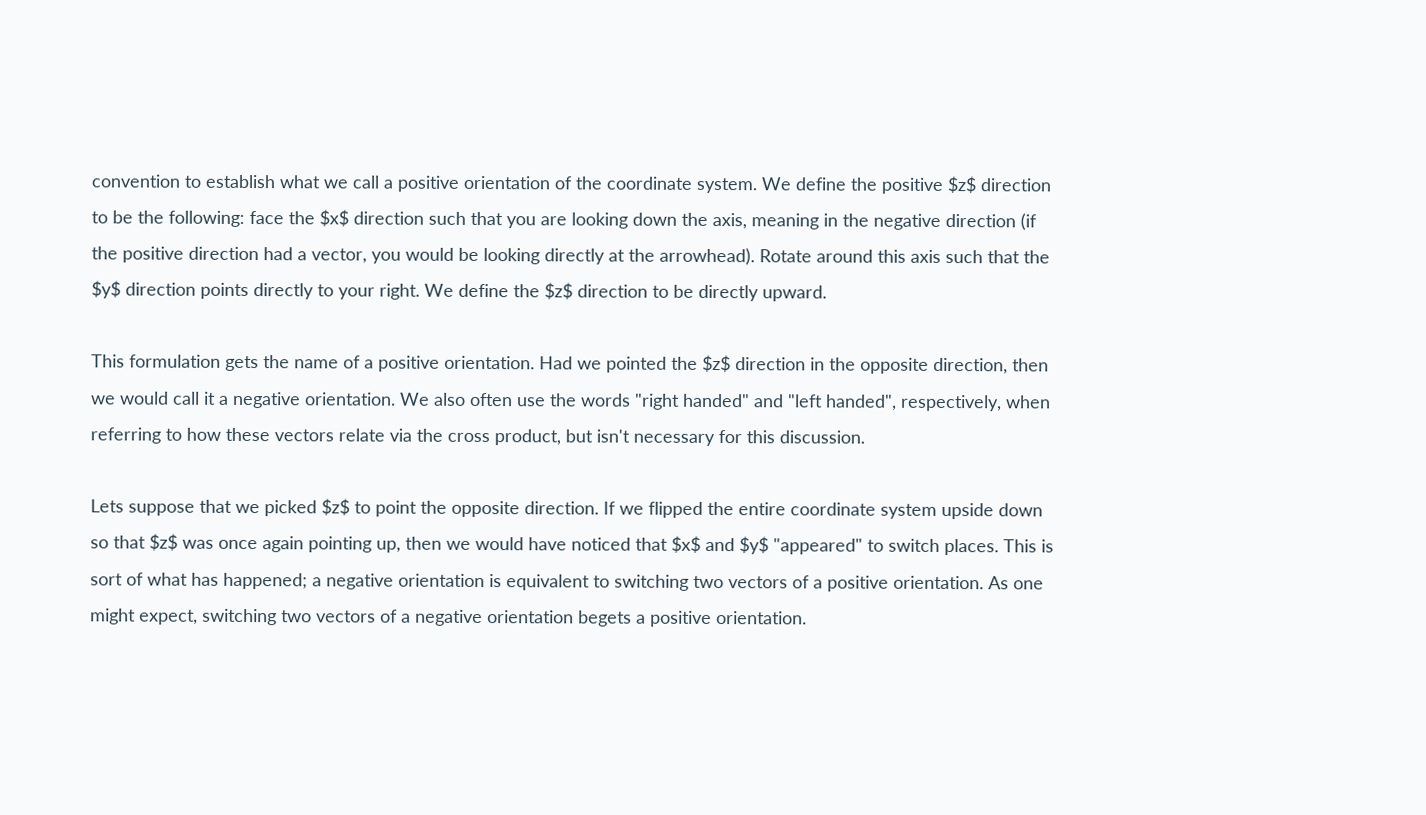convention to establish what we call a positive orientation of the coordinate system. We define the positive $z$ direction to be the following: face the $x$ direction such that you are looking down the axis, meaning in the negative direction (if the positive direction had a vector, you would be looking directly at the arrowhead). Rotate around this axis such that the $y$ direction points directly to your right. We define the $z$ direction to be directly upward.

This formulation gets the name of a positive orientation. Had we pointed the $z$ direction in the opposite direction, then we would call it a negative orientation. We also often use the words "right handed" and "left handed", respectively, when referring to how these vectors relate via the cross product, but isn't necessary for this discussion.

Lets suppose that we picked $z$ to point the opposite direction. If we flipped the entire coordinate system upside down so that $z$ was once again pointing up, then we would have noticed that $x$ and $y$ "appeared" to switch places. This is sort of what has happened; a negative orientation is equivalent to switching two vectors of a positive orientation. As one might expect, switching two vectors of a negative orientation begets a positive orientation.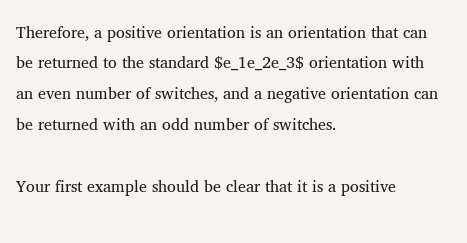Therefore, a positive orientation is an orientation that can be returned to the standard $e_1e_2e_3$ orientation with an even number of switches, and a negative orientation can be returned with an odd number of switches.

Your first example should be clear that it is a positive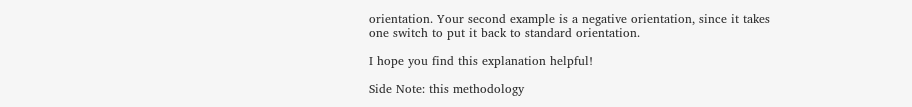orientation. Your second example is a negative orientation, since it takes one switch to put it back to standard orientation.

I hope you find this explanation helpful!

Side Note: this methodology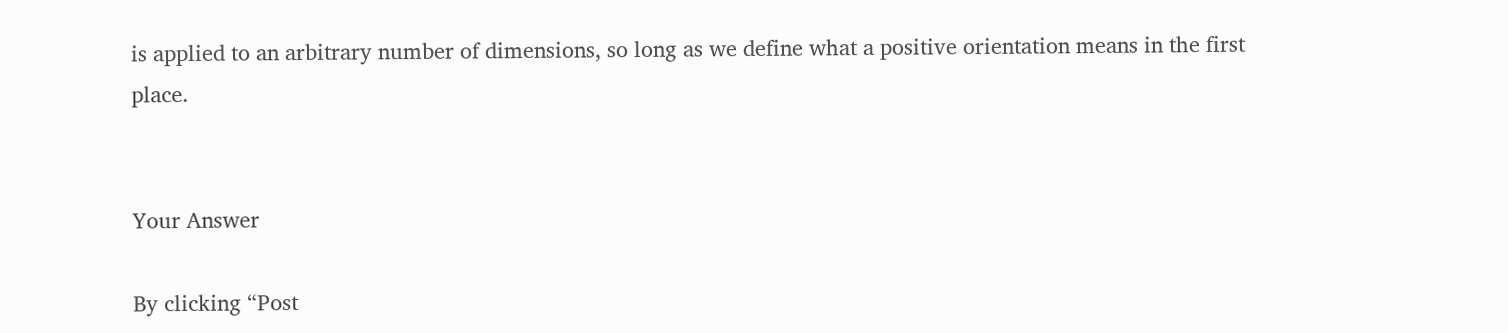is applied to an arbitrary number of dimensions, so long as we define what a positive orientation means in the first place.


Your Answer

By clicking “Post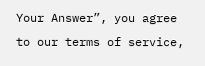Your Answer”, you agree to our terms of service,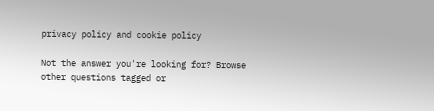privacy policy and cookie policy

Not the answer you're looking for? Browse other questions tagged or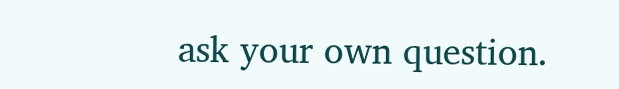ask your own question.